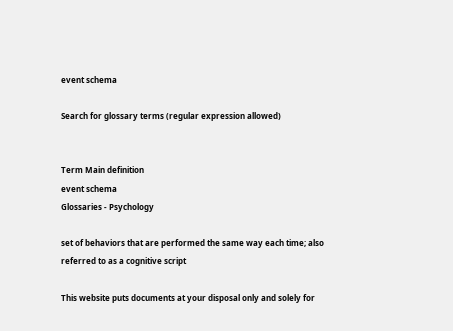event schema

Search for glossary terms (regular expression allowed)


Term Main definition
event schema
Glossaries - Psychology

set of behaviors that are performed the same way each time; also referred to as a cognitive script

This website puts documents at your disposal only and solely for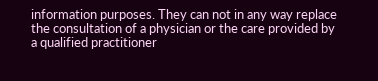information purposes. They can not in any way replace the consultation of a physician or the care provided by a qualified practitioner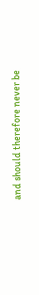and should therefore never be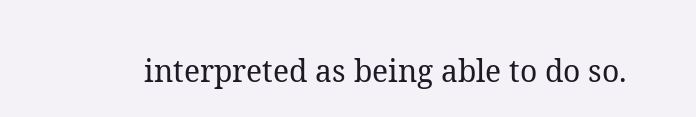interpreted as being able to do so.